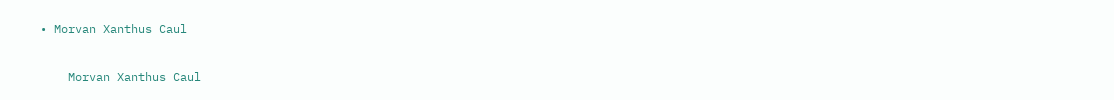• Morvan Xanthus Caul

    Morvan Xanthus Caul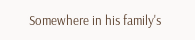Somewhere in his family's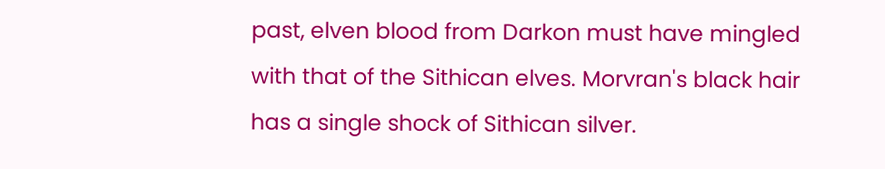past, elven blood from Darkon must have mingled with that of the Sithican elves. Morvran's black hair has a single shock of Sithican silver.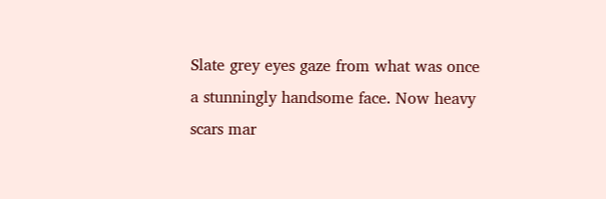Slate grey eyes gaze from what was once a stunningly handsome face. Now heavy scars mar